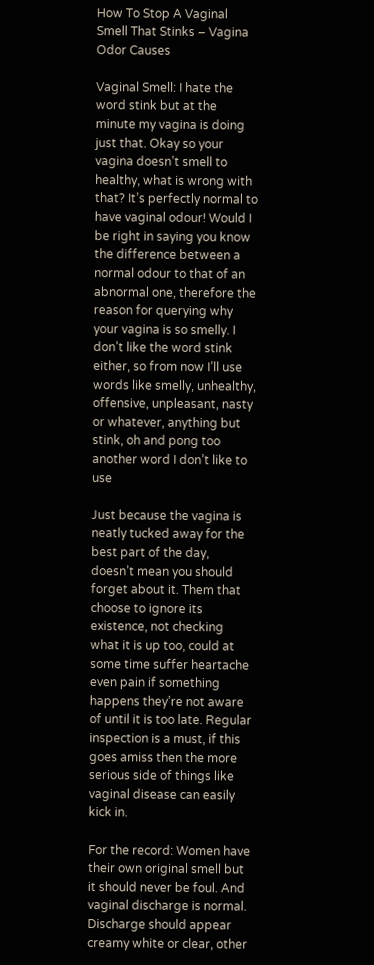How To Stop A Vaginal Smell That Stinks – Vagina Odor Causes

Vaginal Smell: I hate the word stink but at the minute my vagina is doing just that. Okay so your vagina doesn’t smell to healthy, what is wrong with that? It’s perfectly normal to have vaginal odour! Would I be right in saying you know the difference between a normal odour to that of an abnormal one, therefore the reason for querying why your vagina is so smelly. I don’t like the word stink either, so from now I’ll use words like smelly, unhealthy, offensive, unpleasant, nasty or whatever, anything but stink, oh and pong too another word I don’t like to use

Just because the vagina is neatly tucked away for the best part of the day, doesn’t mean you should forget about it. Them that choose to ignore its existence, not checking what it is up too, could at some time suffer heartache even pain if something happens they’re not aware of until it is too late. Regular inspection is a must, if this goes amiss then the more serious side of things like vaginal disease can easily kick in.

For the record: Women have their own original smell but it should never be foul. And vaginal discharge is normal. Discharge should appear creamy white or clear, other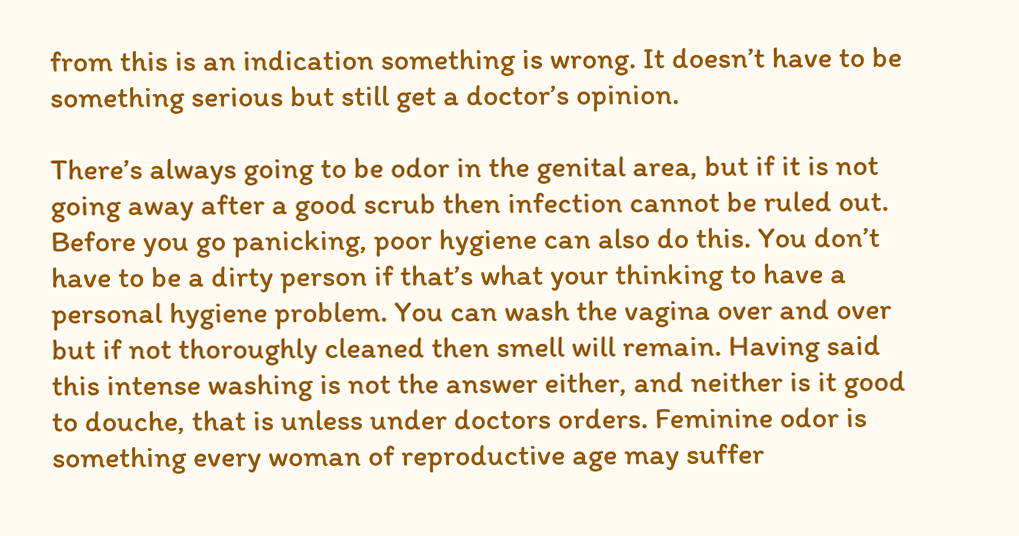from this is an indication something is wrong. It doesn’t have to be something serious but still get a doctor’s opinion.

There’s always going to be odor in the genital area, but if it is not going away after a good scrub then infection cannot be ruled out. Before you go panicking, poor hygiene can also do this. You don’t have to be a dirty person if that’s what your thinking to have a personal hygiene problem. You can wash the vagina over and over but if not thoroughly cleaned then smell will remain. Having said this intense washing is not the answer either, and neither is it good to douche, that is unless under doctors orders. Feminine odor is something every woman of reproductive age may suffer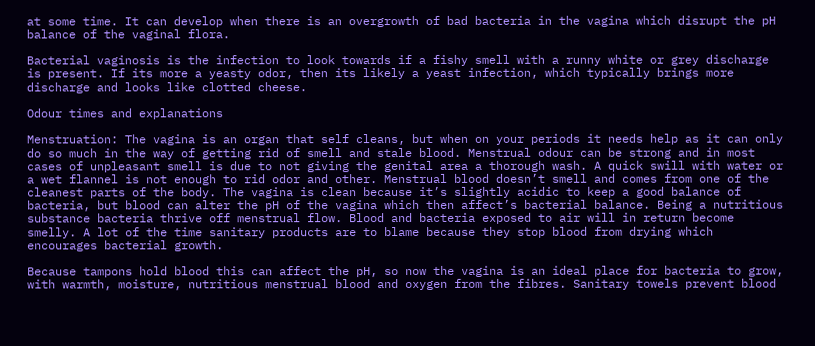at some time. It can develop when there is an overgrowth of bad bacteria in the vagina which disrupt the pH balance of the vaginal flora.

Bacterial vaginosis is the infection to look towards if a fishy smell with a runny white or grey discharge is present. If its more a yeasty odor, then its likely a yeast infection, which typically brings more discharge and looks like clotted cheese.

Odour times and explanations

Menstruation: The vagina is an organ that self cleans, but when on your periods it needs help as it can only do so much in the way of getting rid of smell and stale blood. Menstrual odour can be strong and in most cases of unpleasant smell is due to not giving the genital area a thorough wash. A quick swill with water or a wet flannel is not enough to rid odor and other. Menstrual blood doesn’t smell and comes from one of the cleanest parts of the body. The vagina is clean because it’s slightly acidic to keep a good balance of bacteria, but blood can alter the pH of the vagina which then affect’s bacterial balance. Being a nutritious substance bacteria thrive off menstrual flow. Blood and bacteria exposed to air will in return become smelly. A lot of the time sanitary products are to blame because they stop blood from drying which encourages bacterial growth.

Because tampons hold blood this can affect the pH, so now the vagina is an ideal place for bacteria to grow, with warmth, moisture, nutritious menstrual blood and oxygen from the fibres. Sanitary towels prevent blood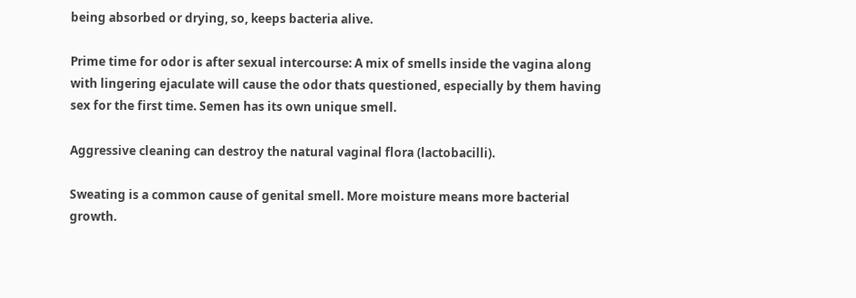being absorbed or drying, so, keeps bacteria alive.

Prime time for odor is after sexual intercourse: A mix of smells inside the vagina along with lingering ejaculate will cause the odor thats questioned, especially by them having sex for the first time. Semen has its own unique smell.

Aggressive cleaning can destroy the natural vaginal flora (lactobacilli).

Sweating is a common cause of genital smell. More moisture means more bacterial growth.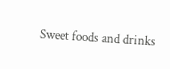Sweet foods and drinks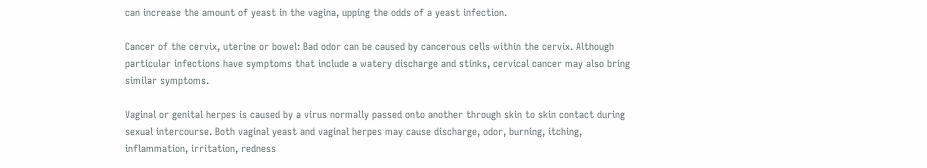can increase the amount of yeast in the vagina, upping the odds of a yeast infection.

Cancer of the cervix, uterine or bowel: Bad odor can be caused by cancerous cells within the cervix. Although particular infections have symptoms that include a watery discharge and stinks, cervical cancer may also bring similar symptoms.

Vaginal or genital herpes is caused by a virus normally passed onto another through skin to skin contact during sexual intercourse. Both vaginal yeast and vaginal herpes may cause discharge, odor, burning, itching, inflammation, irritation, redness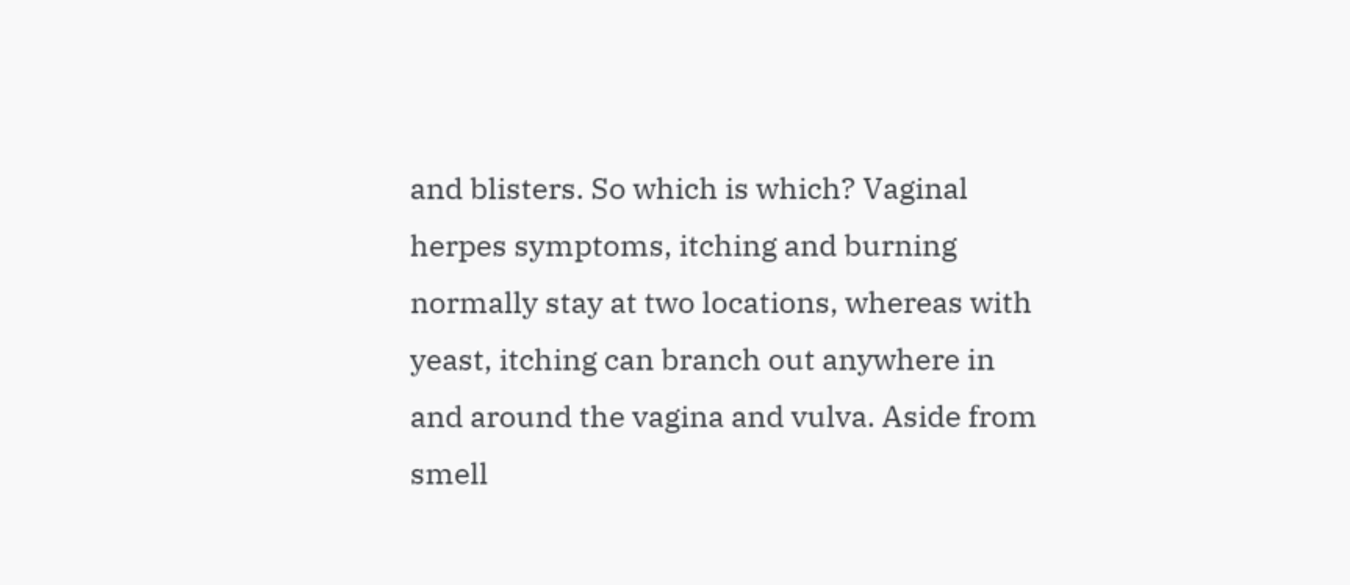and blisters. So which is which? Vaginal herpes symptoms, itching and burning normally stay at two locations, whereas with yeast, itching can branch out anywhere in and around the vagina and vulva. Aside from smell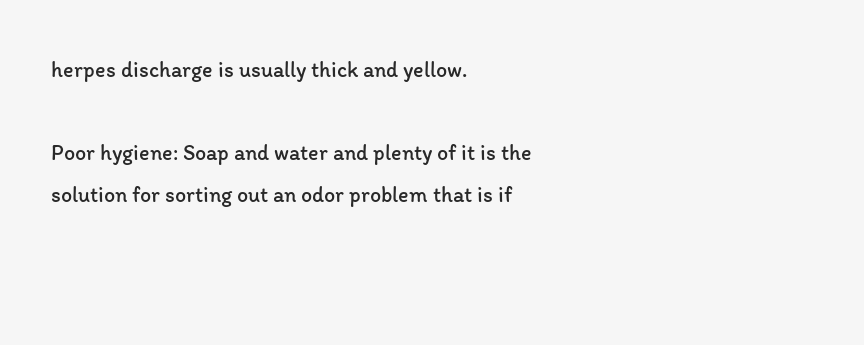herpes discharge is usually thick and yellow.

Poor hygiene: Soap and water and plenty of it is the solution for sorting out an odor problem that is if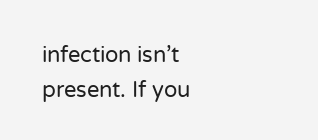infection isn’t present. If you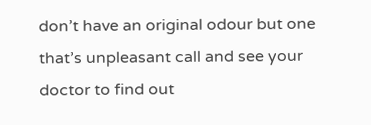don’t have an original odour but one that’s unpleasant call and see your doctor to find out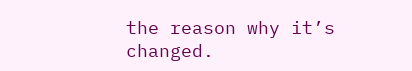the reason why it’s changed.